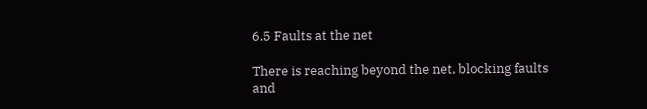6.5 Faults at the net

There is reaching beyond the net, blocking faults and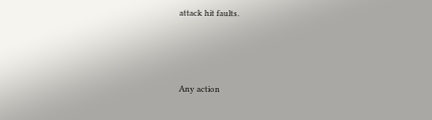attack hit faults.



Any action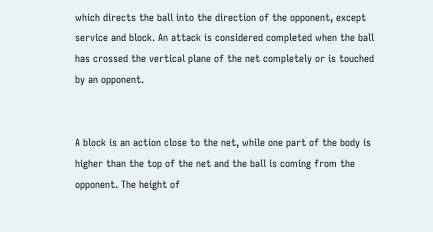which directs the ball into the direction of the opponent, except service and block. An attack is considered completed when the ball has crossed the vertical plane of the net completely or is touched by an opponent.


A block is an action close to the net, while one part of the body is higher than the top of the net and the ball is coming from the opponent. The height of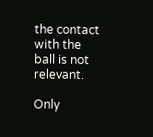the contact with the ball is not relevant.

Only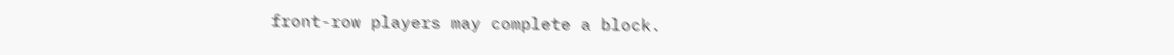front-row players may complete a block.